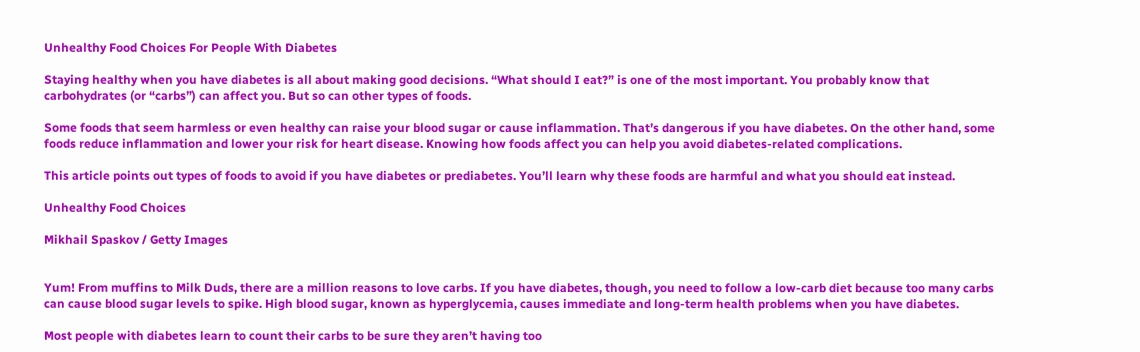Unhealthy Food Choices For People With Diabetes

Staying healthy when you have diabetes is all about making good decisions. “What should I eat?” is one of the most important. You probably know that carbohydrates (or “carbs”) can affect you. But so can other types of foods.

Some foods that seem harmless or even healthy can raise your blood sugar or cause inflammation. That’s dangerous if you have diabetes. On the other hand, some foods reduce inflammation and lower your risk for heart disease. Knowing how foods affect you can help you avoid diabetes-related complications.

This article points out types of foods to avoid if you have diabetes or prediabetes. You’ll learn why these foods are harmful and what you should eat instead.

Unhealthy Food Choices

Mikhail Spaskov / Getty Images


Yum! From muffins to Milk Duds, there are a million reasons to love carbs. If you have diabetes, though, you need to follow a low-carb diet because too many carbs can cause blood sugar levels to spike. High blood sugar, known as hyperglycemia, causes immediate and long-term health problems when you have diabetes.

Most people with diabetes learn to count their carbs to be sure they aren’t having too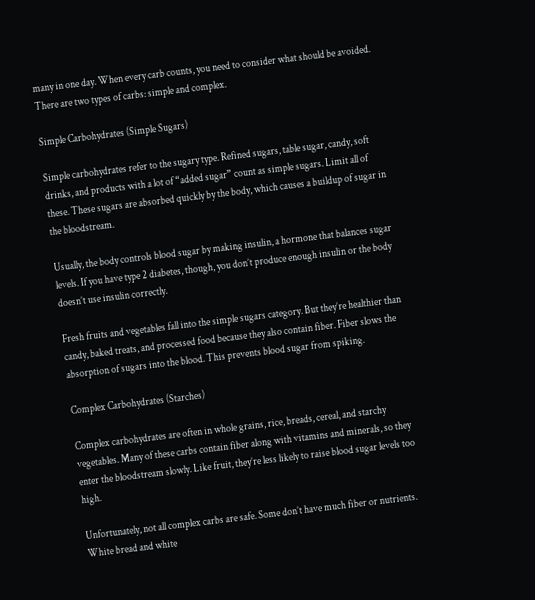many in one day. When every carb counts, you need to consider what should be avoided. There are two types of carbs: simple and complex.

Simple Carbohydrates (Simple Sugars)

Simple carbohydrates refer to the sugary type. Refined sugars, table sugar, candy, soft drinks, and products with a lot of “added sugar” count as simple sugars. Limit all of these. These sugars are absorbed quickly by the body, which causes a buildup of sugar in the bloodstream.

Usually, the body controls blood sugar by making insulin, a hormone that balances sugar levels. If you have type 2 diabetes, though, you don’t produce enough insulin or the body doesn’t use insulin correctly.

Fresh fruits and vegetables fall into the simple sugars category. But they’re healthier than candy, baked treats, and processed food because they also contain fiber. Fiber slows the absorption of sugars into the blood. This prevents blood sugar from spiking.

Complex Carbohydrates (Starches)

Complex carbohydrates are often in whole grains, rice, breads, cereal, and starchy vegetables. Many of these carbs contain fiber along with vitamins and minerals, so they enter the bloodstream slowly. Like fruit, they’re less likely to raise blood sugar levels too high.

Unfortunately, not all complex carbs are safe. Some don’t have much fiber or nutrients. White bread and white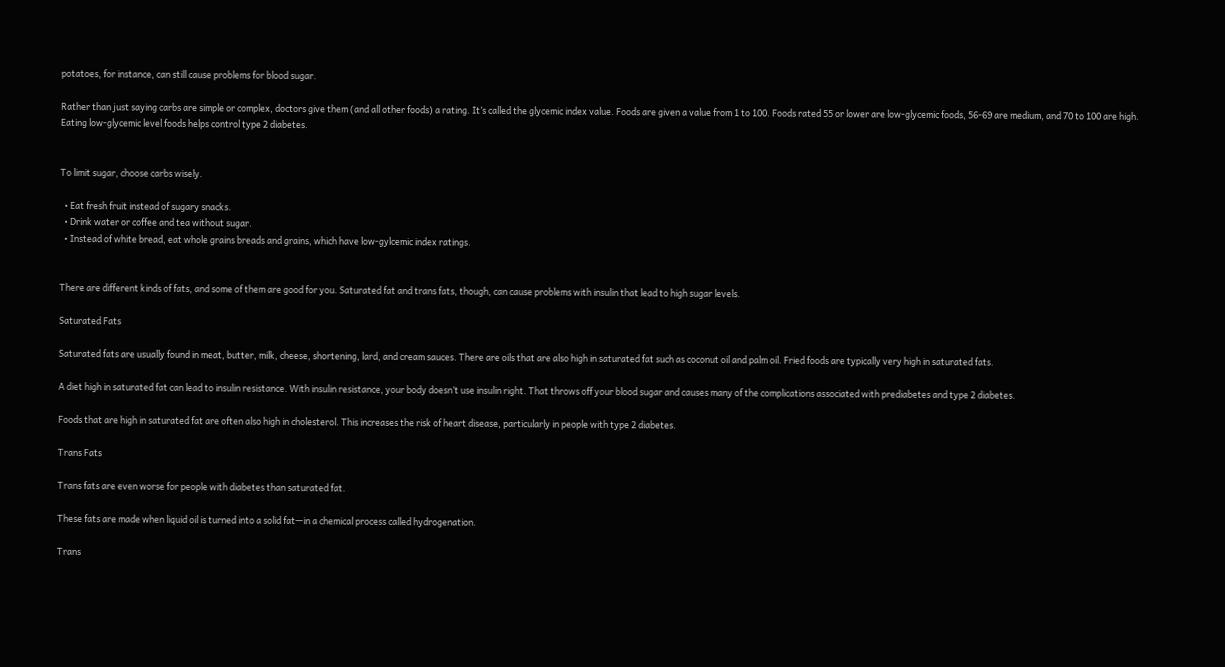potatoes, for instance, can still cause problems for blood sugar.

Rather than just saying carbs are simple or complex, doctors give them (and all other foods) a rating. It’s called the glycemic index value. Foods are given a value from 1 to 100. Foods rated 55 or lower are low-glycemic foods, 56-69 are medium, and 70 to 100 are high. Eating low-glycemic level foods helps control type 2 diabetes.


To limit sugar, choose carbs wisely.

  • Eat fresh fruit instead of sugary snacks.
  • Drink water or coffee and tea without sugar.
  • Instead of white bread, eat whole grains breads and grains, which have low-gylcemic index ratings.


There are different kinds of fats, and some of them are good for you. Saturated fat and trans fats, though, can cause problems with insulin that lead to high sugar levels.

Saturated Fats

Saturated fats are usually found in meat, butter, milk, cheese, shortening, lard, and cream sauces. There are oils that are also high in saturated fat such as coconut oil and palm oil. Fried foods are typically very high in saturated fats.

A diet high in saturated fat can lead to insulin resistance. With insulin resistance, your body doesn’t use insulin right. That throws off your blood sugar and causes many of the complications associated with prediabetes and type 2 diabetes.

Foods that are high in saturated fat are often also high in cholesterol. This increases the risk of heart disease, particularly in people with type 2 diabetes.

Trans Fats

Trans fats are even worse for people with diabetes than saturated fat.

These fats are made when liquid oil is turned into a solid fat—in a chemical process called hydrogenation.

Trans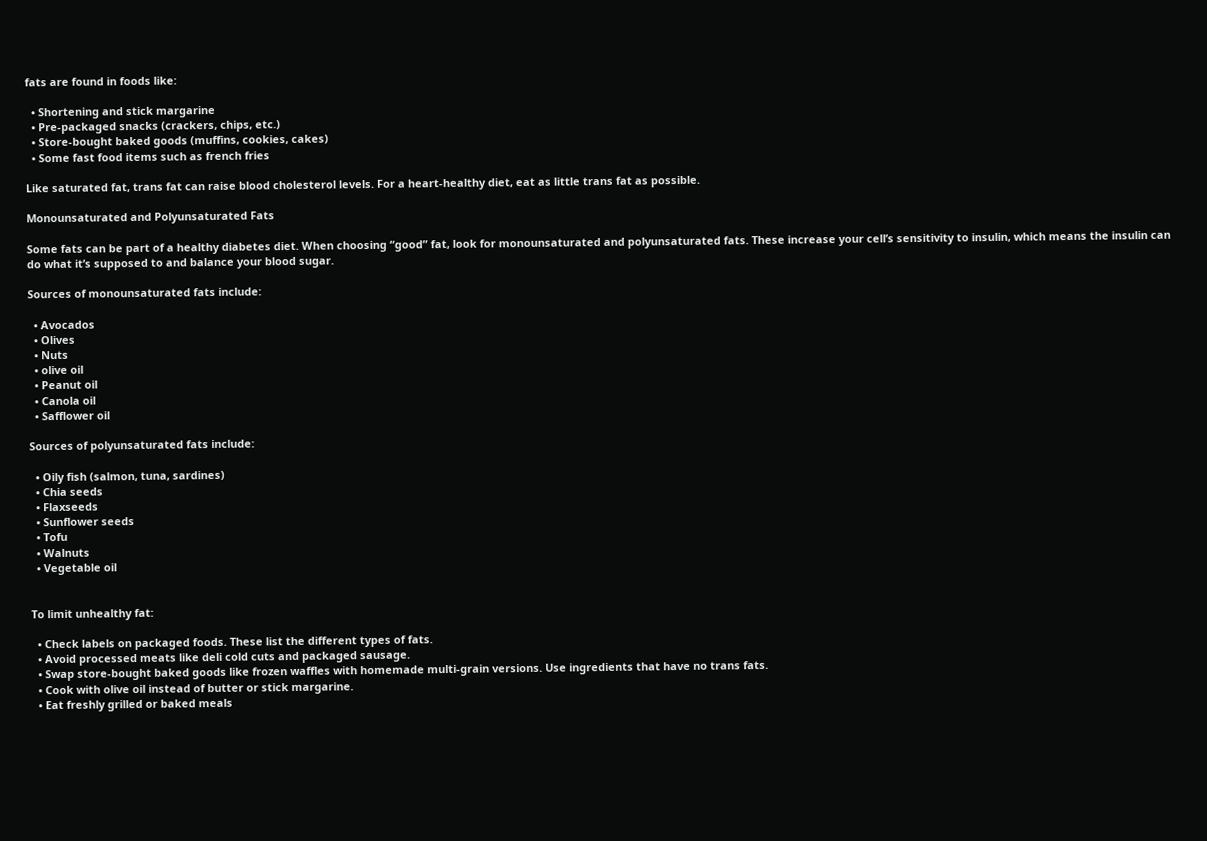fats are found in foods like:

  • Shortening and stick margarine
  • Pre-packaged snacks (crackers, chips, etc.)
  • Store-bought baked goods (muffins, cookies, cakes)
  • Some fast food items such as french fries

Like saturated fat, trans fat can raise blood cholesterol levels. For a heart-healthy diet, eat as little trans fat as possible.

Monounsaturated and Polyunsaturated Fats

Some fats can be part of a healthy diabetes diet. When choosing “good” fat, look for monounsaturated and polyunsaturated fats. These increase your cell’s sensitivity to insulin, which means the insulin can do what it’s supposed to and balance your blood sugar.

Sources of monounsaturated fats include:

  • Avocados
  • Olives
  • Nuts
  • olive oil
  • Peanut oil
  • Canola oil
  • Safflower oil

Sources of polyunsaturated fats include:

  • Oily fish (salmon, tuna, sardines)
  • Chia seeds
  • Flaxseeds
  • Sunflower seeds
  • Tofu
  • Walnuts
  • Vegetable oil


To limit unhealthy fat:

  • Check labels on packaged foods. These list the different types of fats.
  • Avoid processed meats like deli cold cuts and packaged sausage.
  • Swap store-bought baked goods like frozen waffles with homemade multi-grain versions. Use ingredients that have no trans fats.
  • Cook with olive oil instead of butter or stick margarine.
  • Eat freshly grilled or baked meals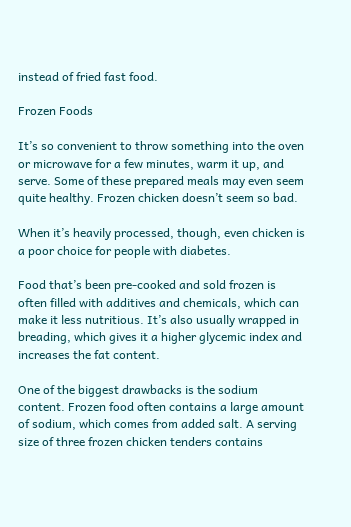instead of fried fast food.

Frozen Foods

It’s so convenient to throw something into the oven or microwave for a few minutes, warm it up, and serve. Some of these prepared meals may even seem quite healthy. Frozen chicken doesn’t seem so bad.

When it’s heavily processed, though, even chicken is a poor choice for people with diabetes.

Food that’s been pre-cooked and sold frozen is often filled with additives and chemicals, which can make it less nutritious. It’s also usually wrapped in breading, which gives it a higher glycemic index and increases the fat content.

One of the biggest drawbacks is the sodium content. Frozen food often contains a large amount of sodium, which comes from added salt. A serving size of three frozen chicken tenders contains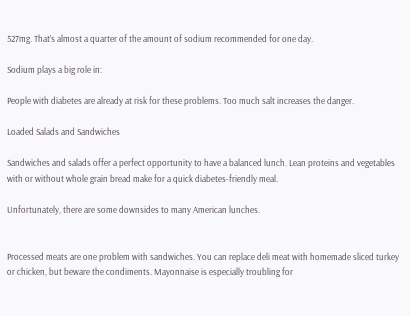527mg. That’s almost a quarter of the amount of sodium recommended for one day.

Sodium plays a big role in:

People with diabetes are already at risk for these problems. Too much salt increases the danger.

Loaded Salads and Sandwiches

Sandwiches and salads offer a perfect opportunity to have a balanced lunch. Lean proteins and vegetables with or without whole grain bread make for a quick diabetes-friendly meal.

Unfortunately, there are some downsides to many American lunches.


Processed meats are one problem with sandwiches. You can replace deli meat with homemade sliced turkey or chicken, but beware the condiments. Mayonnaise is especially troubling for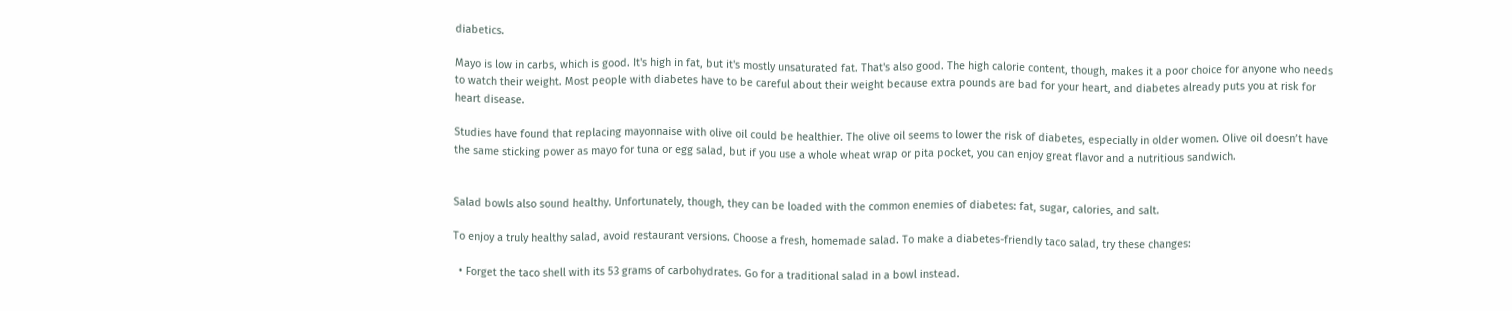diabetics.

Mayo is low in carbs, which is good. It's high in fat, but it's mostly unsaturated fat. That's also good. The high calorie content, though, makes it a poor choice for anyone who needs to watch their weight. Most people with diabetes have to be careful about their weight because extra pounds are bad for your heart, and diabetes already puts you at risk for heart disease.

Studies have found that replacing mayonnaise with olive oil could be healthier. The olive oil seems to lower the risk of diabetes, especially in older women. Olive oil doesn’t have the same sticking power as mayo for tuna or egg salad, but if you use a whole wheat wrap or pita pocket, you can enjoy great flavor and a nutritious sandwich.


Salad bowls also sound healthy. Unfortunately, though, they can be loaded with the common enemies of diabetes: fat, sugar, calories, and salt.

To enjoy a truly healthy salad, avoid restaurant versions. Choose a fresh, homemade salad. To make a diabetes-friendly taco salad, try these changes:

  • Forget the taco shell with its 53 grams of carbohydrates. Go for a traditional salad in a bowl instead.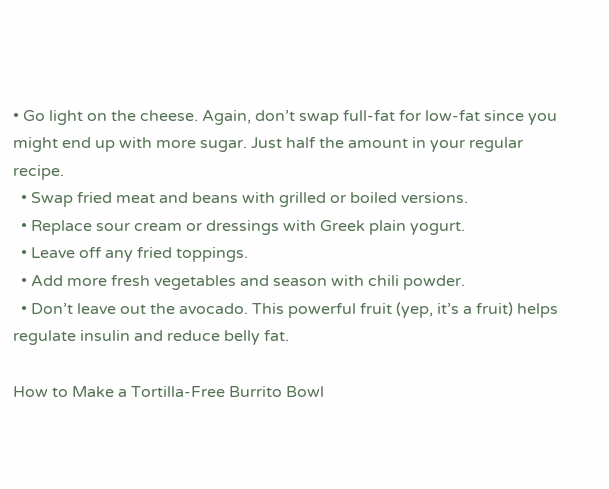• Go light on the cheese. Again, don’t swap full-fat for low-fat since you might end up with more sugar. Just half the amount in your regular recipe.
  • Swap fried meat and beans with grilled or boiled versions.
  • Replace sour cream or dressings with Greek plain yogurt.
  • Leave off any fried toppings.
  • Add more fresh vegetables and season with chili powder.
  • Don’t leave out the avocado. This powerful fruit (yep, it’s a fruit) helps regulate insulin and reduce belly fat.

How to Make a Tortilla-Free Burrito Bowl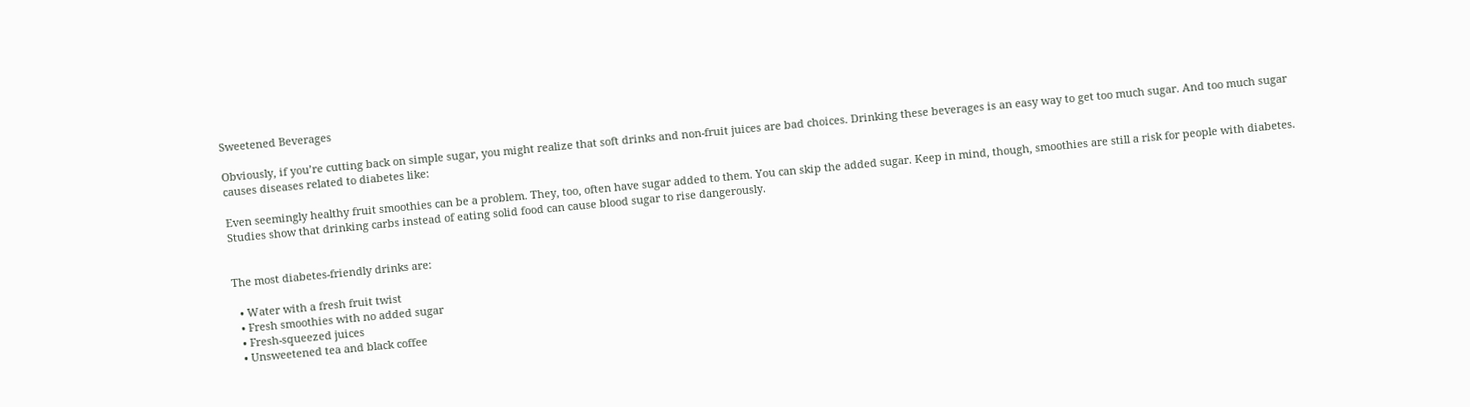Sweetened Beverages

Obviously, if you’re cutting back on simple sugar, you might realize that soft drinks and non-fruit juices are bad choices. Drinking these beverages is an easy way to get too much sugar. And too much sugar causes diseases related to diabetes like:

Even seemingly healthy fruit smoothies can be a problem. They, too, often have sugar added to them. You can skip the added sugar. Keep in mind, though, smoothies are still a risk for people with diabetes. Studies show that drinking carbs instead of eating solid food can cause blood sugar to rise dangerously.


The most diabetes-friendly drinks are:

  • Water with a fresh fruit twist
  • Fresh smoothies with no added sugar
  • Fresh-squeezed juices
  • Unsweetened tea and black coffee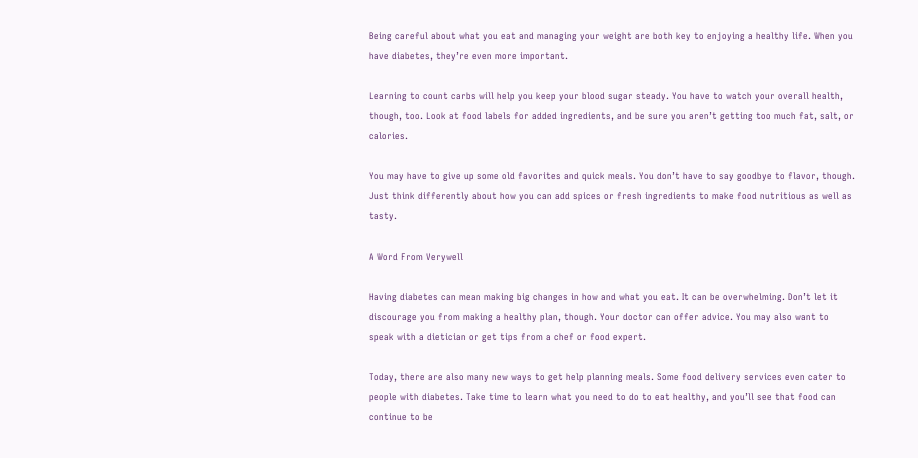Being careful about what you eat and managing your weight are both key to enjoying a healthy life. When you have diabetes, they’re even more important.

Learning to count carbs will help you keep your blood sugar steady. You have to watch your overall health, though, too. Look at food labels for added ingredients, and be sure you aren’t getting too much fat, salt, or calories.

You may have to give up some old favorites and quick meals. You don’t have to say goodbye to flavor, though. Just think differently about how you can add spices or fresh ingredients to make food nutritious as well as tasty.

A Word From Verywell

Having diabetes can mean making big changes in how and what you eat. It can be overwhelming. Don’t let it discourage you from making a healthy plan, though. Your doctor can offer advice. You may also want to speak with a dietician or get tips from a chef or food expert.

Today, there are also many new ways to get help planning meals. Some food delivery services even cater to people with diabetes. Take time to learn what you need to do to eat healthy, and you’ll see that food can continue to be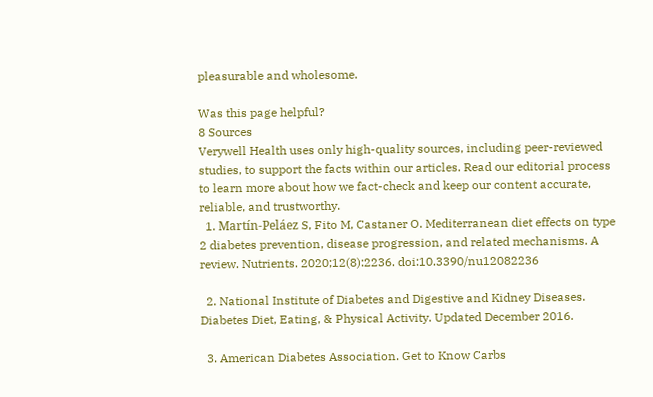pleasurable and wholesome.

Was this page helpful?
8 Sources
Verywell Health uses only high-quality sources, including peer-reviewed studies, to support the facts within our articles. Read our editorial process to learn more about how we fact-check and keep our content accurate, reliable, and trustworthy.
  1. Martín-Peláez S, Fito M, Castaner O. Mediterranean diet effects on type 2 diabetes prevention, disease progression, and related mechanisms. A review. Nutrients. 2020;12(8):2236. doi:10.3390/nu12082236

  2. National Institute of Diabetes and Digestive and Kidney Diseases. Diabetes Diet, Eating, & Physical Activity. Updated December 2016.

  3. American Diabetes Association. Get to Know Carbs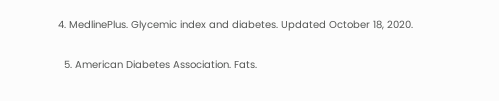4. MedlinePlus. Glycemic index and diabetes. Updated October 18, 2020.

  5. American Diabetes Association. Fats.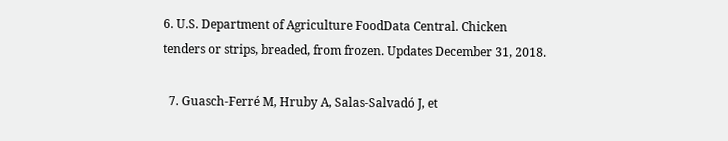6. U.S. Department of Agriculture FoodData Central. Chicken tenders or strips, breaded, from frozen. Updates December 31, 2018.

  7. Guasch-Ferré M, Hruby A, Salas-Salvadó J, et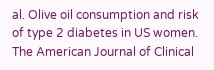al. Olive oil consumption and risk of type 2 diabetes in US women. The American Journal of Clinical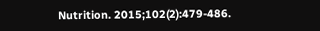Nutrition. 2015;102(2):479-486.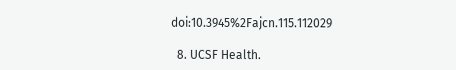doi:10.3945%2Fajcn.115.112029

  8. UCSF Health.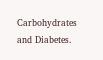Carbohydrates and Diabetes.